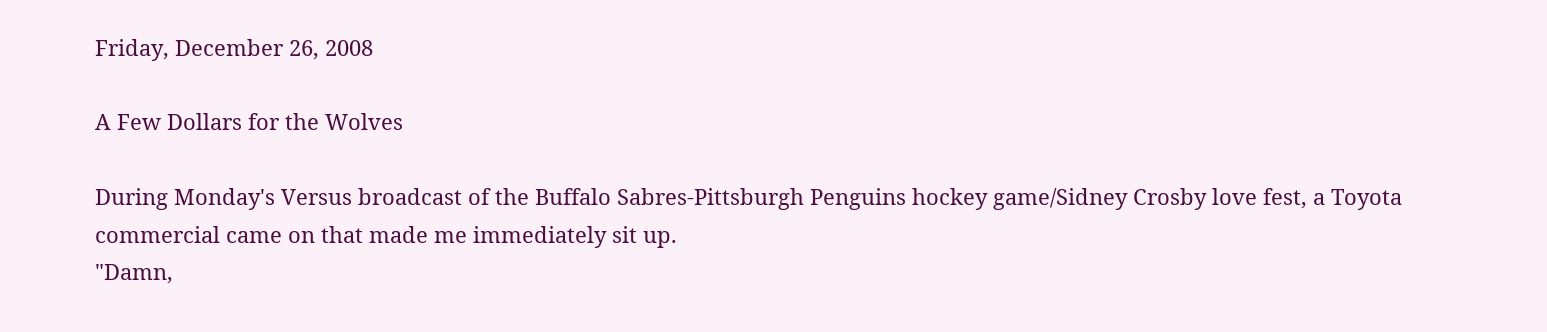Friday, December 26, 2008

A Few Dollars for the Wolves

During Monday's Versus broadcast of the Buffalo Sabres-Pittsburgh Penguins hockey game/Sidney Crosby love fest, a Toyota commercial came on that made me immediately sit up.
"Damn,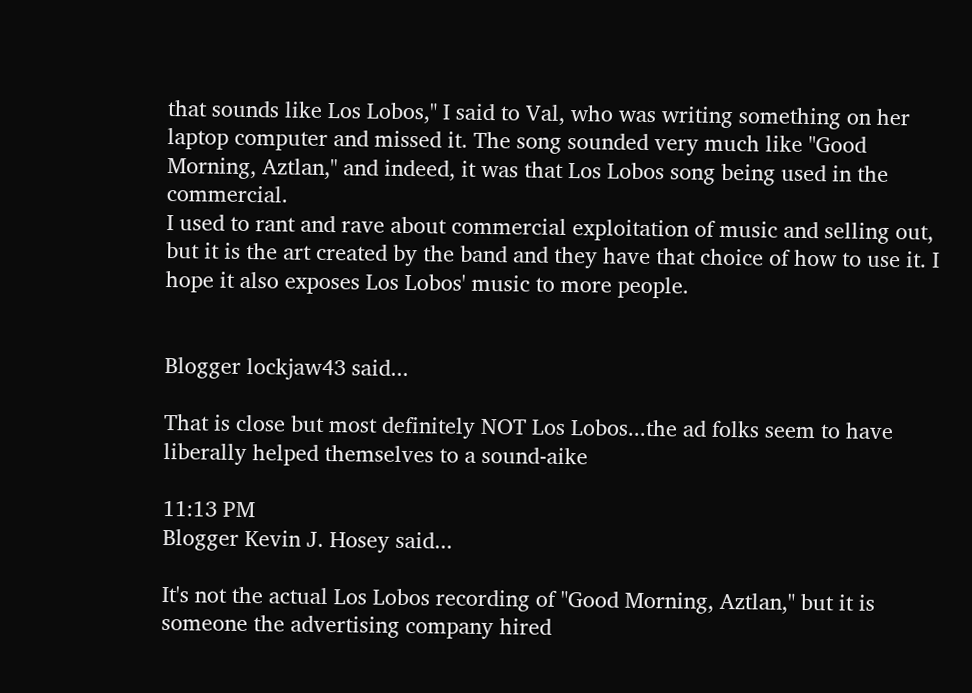that sounds like Los Lobos," I said to Val, who was writing something on her laptop computer and missed it. The song sounded very much like "Good Morning, Aztlan," and indeed, it was that Los Lobos song being used in the commercial.
I used to rant and rave about commercial exploitation of music and selling out, but it is the art created by the band and they have that choice of how to use it. I hope it also exposes Los Lobos' music to more people.


Blogger lockjaw43 said...

That is close but most definitely NOT Los Lobos...the ad folks seem to have liberally helped themselves to a sound-aike

11:13 PM
Blogger Kevin J. Hosey said...

It's not the actual Los Lobos recording of "Good Morning, Aztlan," but it is someone the advertising company hired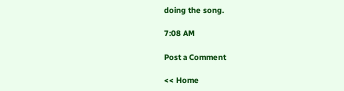doing the song.

7:08 AM

Post a Comment

<< Home